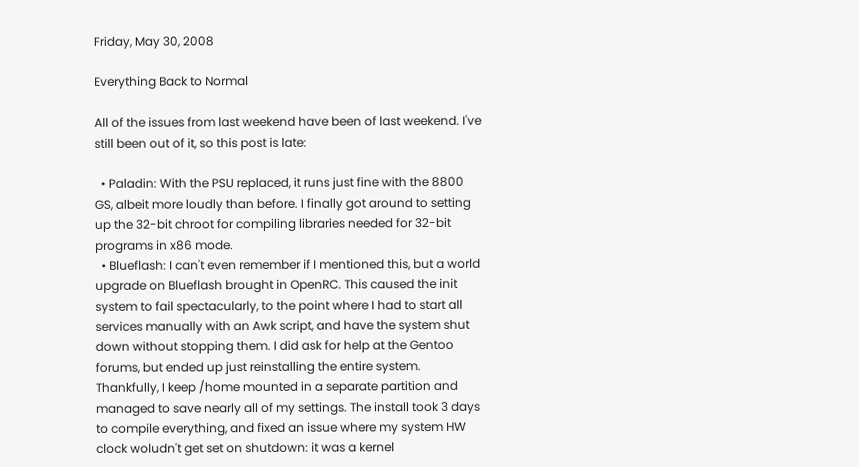Friday, May 30, 2008

Everything Back to Normal

All of the issues from last weekend have been of last weekend. I've still been out of it, so this post is late:

  • Paladin: With the PSU replaced, it runs just fine with the 8800 GS, albeit more loudly than before. I finally got around to setting up the 32-bit chroot for compiling libraries needed for 32-bit programs in x86 mode.
  • Blueflash: I can't even remember if I mentioned this, but a world upgrade on Blueflash brought in OpenRC. This caused the init system to fail spectacularly, to the point where I had to start all services manually with an Awk script, and have the system shut down without stopping them. I did ask for help at the Gentoo forums, but ended up just reinstalling the entire system. Thankfully, I keep /home mounted in a separate partition and managed to save nearly all of my settings. The install took 3 days to compile everything, and fixed an issue where my system HW clock woludn't get set on shutdown: it was a kernel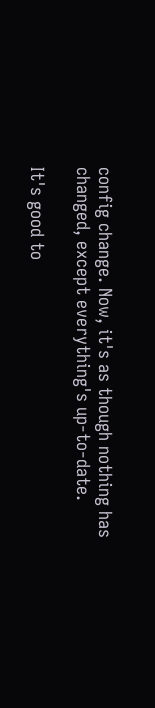config change. Now, it's as though nothing has changed, except everything's up-to-date.

It's good to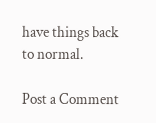have things back to normal.

Post a Comment